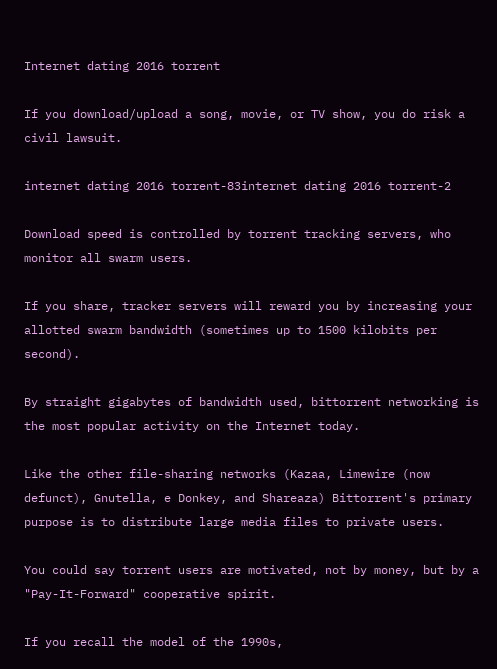Internet dating 2016 torrent

If you download/upload a song, movie, or TV show, you do risk a civil lawsuit.

internet dating 2016 torrent-83internet dating 2016 torrent-2

Download speed is controlled by torrent tracking servers, who monitor all swarm users.

If you share, tracker servers will reward you by increasing your allotted swarm bandwidth (sometimes up to 1500 kilobits per second).

By straight gigabytes of bandwidth used, bittorrent networking is the most popular activity on the Internet today.

Like the other file-sharing networks (Kazaa, Limewire (now defunct), Gnutella, e Donkey, and Shareaza) Bittorrent's primary purpose is to distribute large media files to private users.

You could say torrent users are motivated, not by money, but by a "Pay-It-Forward" cooperative spirit.

If you recall the model of the 1990s,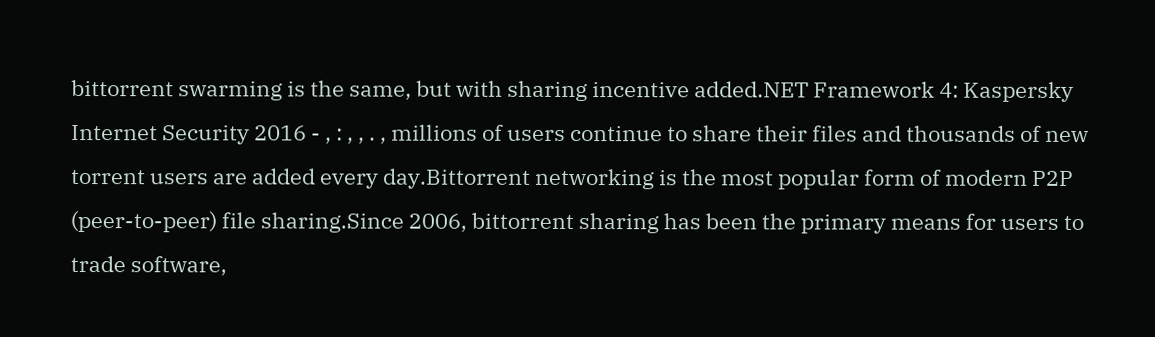bittorrent swarming is the same, but with sharing incentive added.NET Framework 4: Kaspersky Internet Security 2016 - , : , , . , millions of users continue to share their files and thousands of new torrent users are added every day.Bittorrent networking is the most popular form of modern P2P (peer-to-peer) file sharing.Since 2006, bittorrent sharing has been the primary means for users to trade software,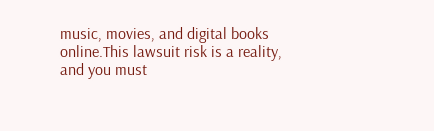music, movies, and digital books online.This lawsuit risk is a reality, and you must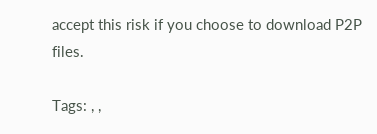accept this risk if you choose to download P2P files.

Tags: , ,